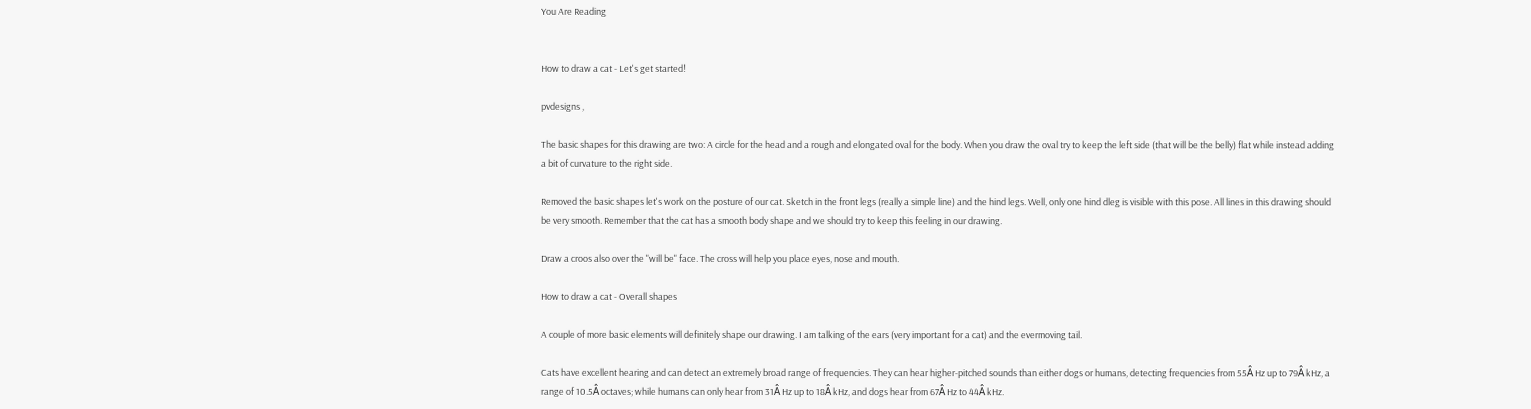You Are Reading


How to draw a cat - Let's get started!

pvdesigns ,

The basic shapes for this drawing are two: A circle for the head and a rough and elongated oval for the body. When you draw the oval try to keep the left side (that will be the belly) flat while instead adding a bit of curvature to the right side.

Removed the basic shapes let's work on the posture of our cat. Sketch in the front legs (really a simple line) and the hind legs. Well, only one hind dleg is visible with this pose. All lines in this drawing should be very smooth. Remember that the cat has a smooth body shape and we should try to keep this feeling in our drawing.

Draw a croos also over the "will be" face. The cross will help you place eyes, nose and mouth.

How to draw a cat - Overall shapes

A couple of more basic elements will definitely shape our drawing. I am talking of the ears (very important for a cat) and the evermoving tail.

Cats have excellent hearing and can detect an extremely broad range of frequencies. They can hear higher-pitched sounds than either dogs or humans, detecting frequencies from 55Â Hz up to 79Â kHz, a range of 10.5Â octaves; while humans can only hear from 31Â Hz up to 18Â kHz, and dogs hear from 67Â Hz to 44Â kHz.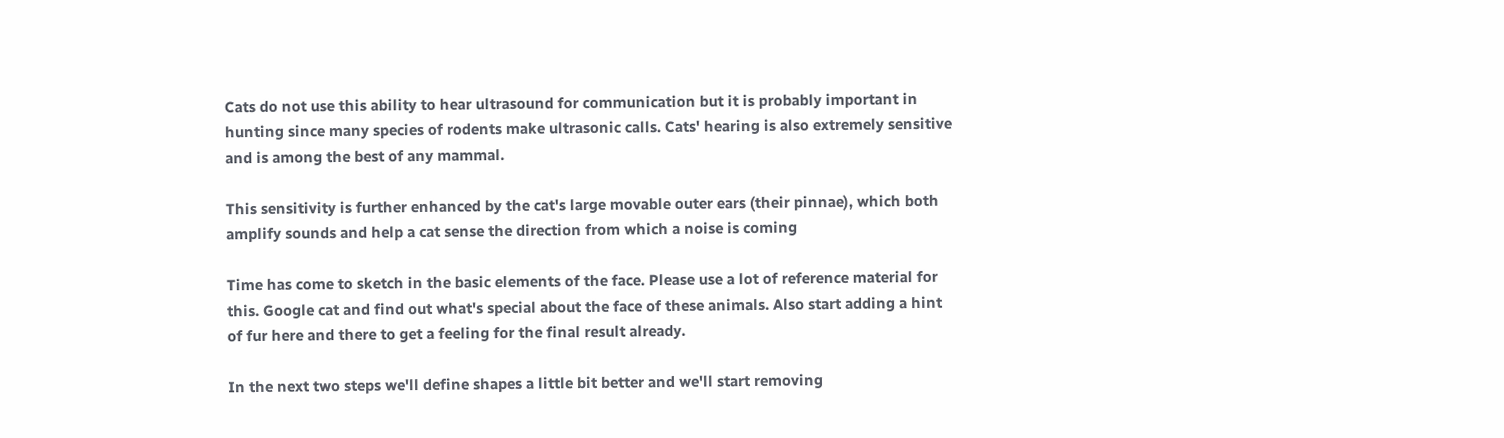Cats do not use this ability to hear ultrasound for communication but it is probably important in hunting since many species of rodents make ultrasonic calls. Cats' hearing is also extremely sensitive and is among the best of any mammal.

This sensitivity is further enhanced by the cat's large movable outer ears (their pinnae), which both amplify sounds and help a cat sense the direction from which a noise is coming

Time has come to sketch in the basic elements of the face. Please use a lot of reference material for this. Google cat and find out what's special about the face of these animals. Also start adding a hint of fur here and there to get a feeling for the final result already.

In the next two steps we'll define shapes a little bit better and we'll start removing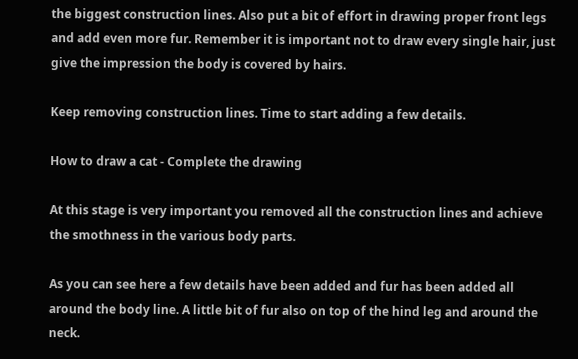the biggest construction lines. Also put a bit of effort in drawing proper front legs and add even more fur. Remember it is important not to draw every single hair, just give the impression the body is covered by hairs.

Keep removing construction lines. Time to start adding a few details.

How to draw a cat - Complete the drawing

At this stage is very important you removed all the construction lines and achieve the smothness in the various body parts.

As you can see here a few details have been added and fur has been added all around the body line. A little bit of fur also on top of the hind leg and around the neck.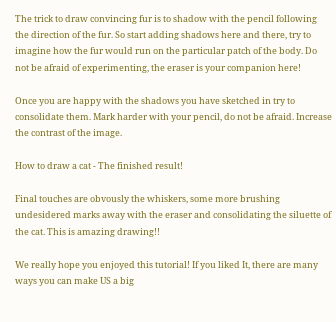The trick to draw convincing fur is to shadow with the pencil following the direction of the fur. So start adding shadows here and there, try to imagine how the fur would run on the particular patch of the body. Do not be afraid of experimenting, the eraser is your companion here!

Once you are happy with the shadows you have sketched in try to consolidate them. Mark harder with your pencil, do not be afraid. Increase the contrast of the image.

How to draw a cat - The finished result!

Final touches are obvously the whiskers, some more brushing undesidered marks away with the eraser and consolidating the siluette of the cat. This is amazing drawing!!

We really hope you enjoyed this tutorial! If you liked It, there are many ways you can make US a big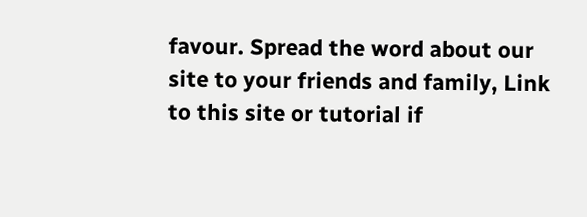favour. Spread the word about our site to your friends and family, Link to this site or tutorial if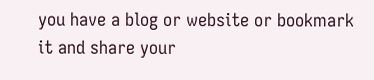you have a blog or website or bookmark it and share your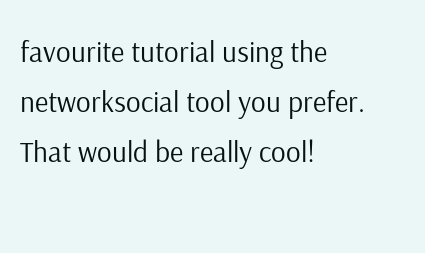favourite tutorial using the networksocial tool you prefer. That would be really cool!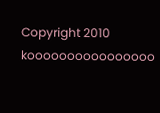Copyright 2010 koooooooooooooooo